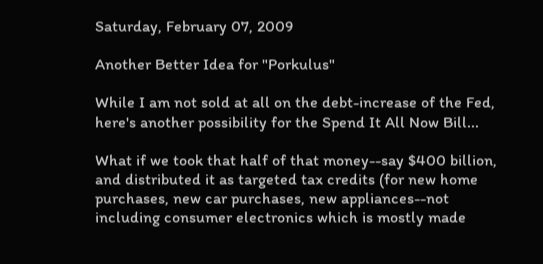Saturday, February 07, 2009

Another Better Idea for "Porkulus"

While I am not sold at all on the debt-increase of the Fed, here's another possibility for the Spend It All Now Bill...

What if we took that half of that money--say $400 billion, and distributed it as targeted tax credits (for new home purchases, new car purchases, new appliances--not including consumer electronics which is mostly made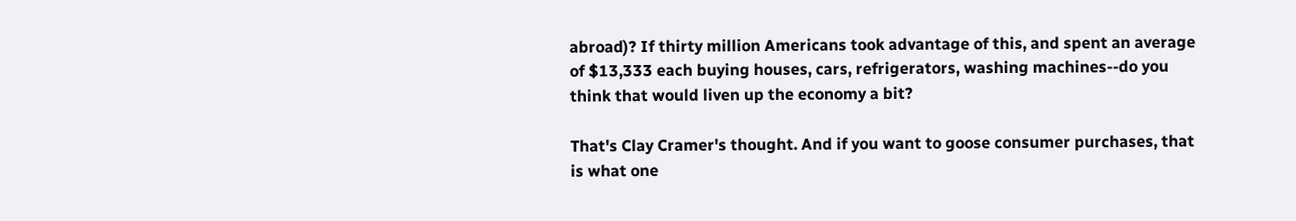abroad)? If thirty million Americans took advantage of this, and spent an average of $13,333 each buying houses, cars, refrigerators, washing machines--do you think that would liven up the economy a bit?

That's Clay Cramer's thought. And if you want to goose consumer purchases, that is what one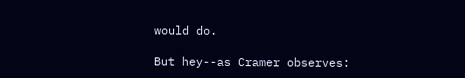would do.

But hey--as Cramer observes: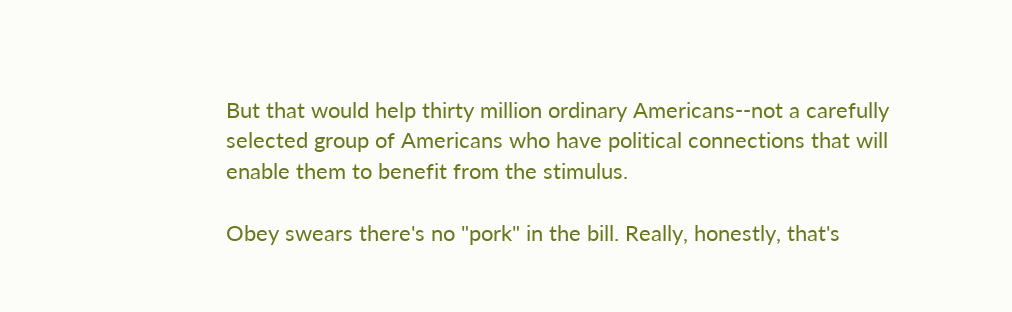But that would help thirty million ordinary Americans--not a carefully selected group of Americans who have political connections that will enable them to benefit from the stimulus.

Obey swears there's no "pork" in the bill. Really, honestly, that's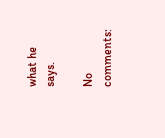what he says.

No comments: